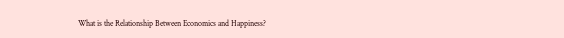What is the Relationship Between Economics and Happiness?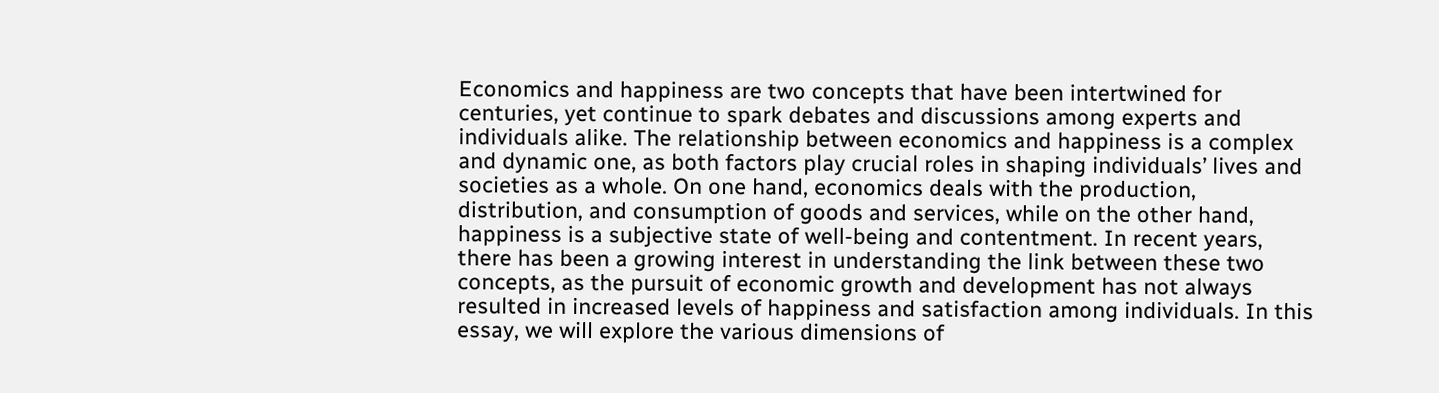Economics and happiness are two concepts that have been intertwined for centuries, yet continue to spark debates and discussions among experts and individuals alike. The relationship between economics and happiness is a complex and dynamic one, as both factors play crucial roles in shaping individuals’ lives and societies as a whole. On one hand, economics deals with the production, distribution, and consumption of goods and services, while on the other hand, happiness is a subjective state of well-being and contentment. In recent years, there has been a growing interest in understanding the link between these two concepts, as the pursuit of economic growth and development has not always resulted in increased levels of happiness and satisfaction among individuals. In this essay, we will explore the various dimensions of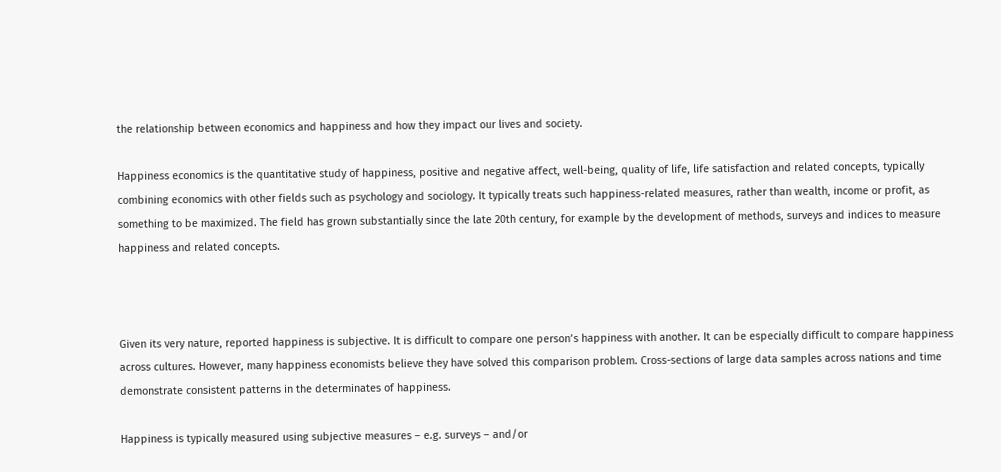the relationship between economics and happiness and how they impact our lives and society.

Happiness economics is the quantitative study of happiness, positive and negative affect, well-being, quality of life, life satisfaction and related concepts, typically combining economics with other fields such as psychology and sociology. It typically treats such happiness-related measures, rather than wealth, income or profit, as something to be maximized. The field has grown substantially since the late 20th century, for example by the development of methods, surveys and indices to measure happiness and related concepts.



Given its very nature, reported happiness is subjective. It is difficult to compare one person’s happiness with another. It can be especially difficult to compare happiness across cultures. However, many happiness economists believe they have solved this comparison problem. Cross-sections of large data samples across nations and time demonstrate consistent patterns in the determinates of happiness.

Happiness is typically measured using subjective measures – e.g. surveys – and/or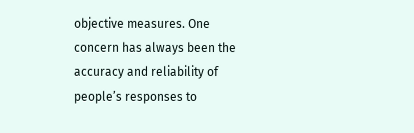objective measures. One concern has always been the accuracy and reliability of people’s responses to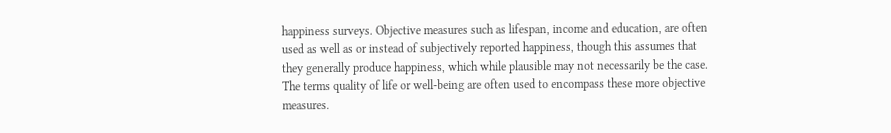happiness surveys. Objective measures such as lifespan, income and education, are often used as well as or instead of subjectively reported happiness, though this assumes that they generally produce happiness, which while plausible may not necessarily be the case. The terms quality of life or well-being are often used to encompass these more objective measures.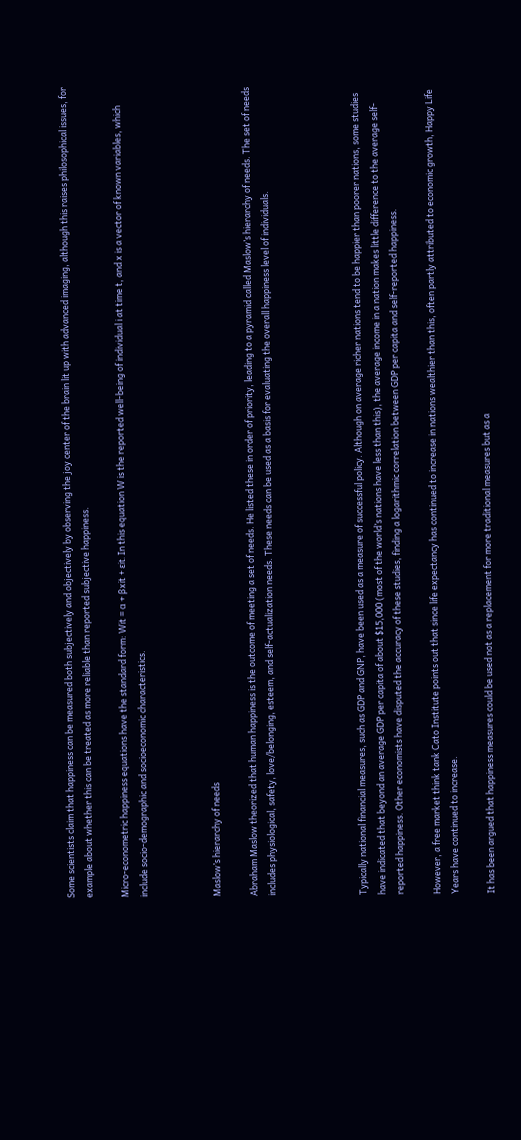Some scientists claim that happiness can be measured both subjectively and objectively by observing the joy center of the brain lit up with advanced imaging, although this raises philosophical issues, for example about whether this can be treated as more reliable than reported subjective happiness.

Micro-econometric happiness equations have the standard form: Wit = α + βxit + εit. In this equation W is the reported well-being of individual i at time t, and x is a vector of known variables, which include socio-demographic and socioeconomic characteristics.



Maslow’s hierarchy of needs

Abraham Maslow theorized that human happiness is the outcome of meeting a set of needs. He listed these in order of priority, leading to a pyramid called Maslow’s hierarchy of needs. The set of needs includes physiological, safety, love/belonging, esteem, and self-actualization needs. These needs can be used as a basis for evaluating the overall happiness level of individuals.




Typically national financial measures, such as GDP and GNP, have been used as a measure of successful policy. Although on average richer nations tend to be happier than poorer nations, some studies have indicated that beyond an average GDP per capita of about $15,000 (most of the world’s nations have less than this), the average income in a nation makes little difference to the average self-reported happiness. Other economists have disputed the accuracy of these studies, finding a logarithmic correlation between GDP per capita and self-reported happiness.

However, a free market think tank Cato Institute points out that since life expectancy has continued to increase in nations wealthier than this, often partly attributed to economic growth, Happy Life Years have continued to increase.

It has been argued that happiness measures could be used not as a replacement for more traditional measures but as a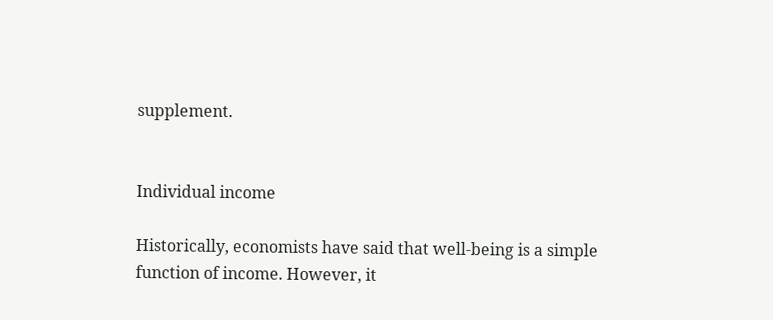supplement.


Individual income

Historically, economists have said that well-being is a simple function of income. However, it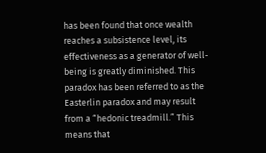has been found that once wealth reaches a subsistence level, its effectiveness as a generator of well-being is greatly diminished. This paradox has been referred to as the Easterlin paradox and may result from a “hedonic treadmill.” This means that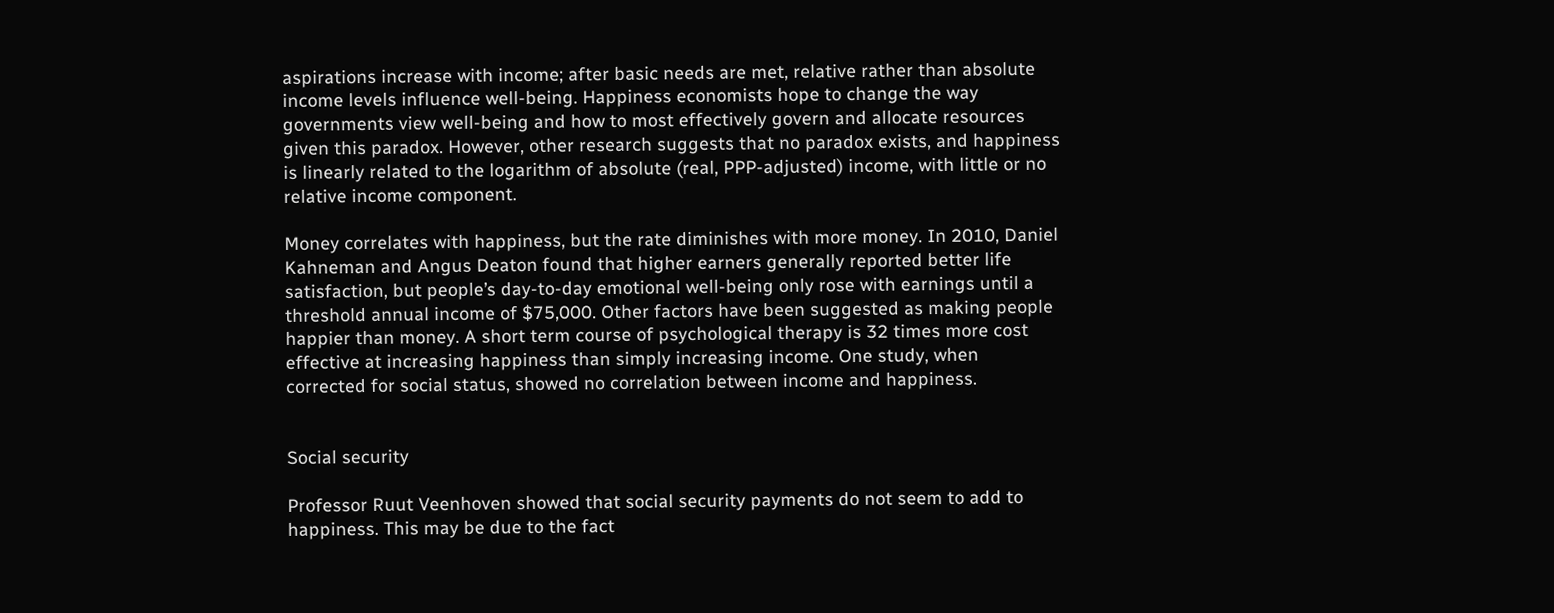aspirations increase with income; after basic needs are met, relative rather than absolute income levels influence well-being. Happiness economists hope to change the way governments view well-being and how to most effectively govern and allocate resources given this paradox. However, other research suggests that no paradox exists, and happiness is linearly related to the logarithm of absolute (real, PPP-adjusted) income, with little or no relative income component.

Money correlates with happiness, but the rate diminishes with more money. In 2010, Daniel Kahneman and Angus Deaton found that higher earners generally reported better life satisfaction, but people’s day-to-day emotional well-being only rose with earnings until a threshold annual income of $75,000. Other factors have been suggested as making people happier than money. A short term course of psychological therapy is 32 times more cost effective at increasing happiness than simply increasing income. One study, when corrected for social status, showed no correlation between income and happiness.


Social security

Professor Ruut Veenhoven showed that social security payments do not seem to add to happiness. This may be due to the fact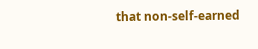that non-self-earned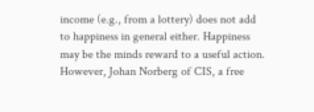income (e.g., from a lottery) does not add to happiness in general either. Happiness may be the minds reward to a useful action. However, Johan Norberg of CIS, a free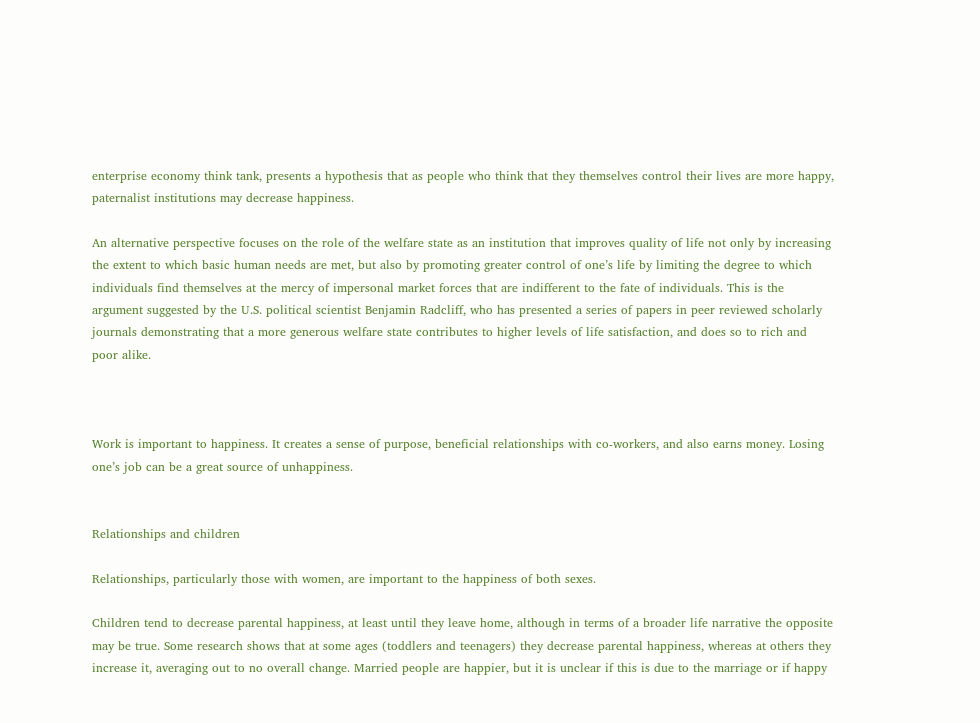enterprise economy think tank, presents a hypothesis that as people who think that they themselves control their lives are more happy, paternalist institutions may decrease happiness.

An alternative perspective focuses on the role of the welfare state as an institution that improves quality of life not only by increasing the extent to which basic human needs are met, but also by promoting greater control of one’s life by limiting the degree to which individuals find themselves at the mercy of impersonal market forces that are indifferent to the fate of individuals. This is the argument suggested by the U.S. political scientist Benjamin Radcliff, who has presented a series of papers in peer reviewed scholarly journals demonstrating that a more generous welfare state contributes to higher levels of life satisfaction, and does so to rich and poor alike.



Work is important to happiness. It creates a sense of purpose, beneficial relationships with co-workers, and also earns money. Losing one’s job can be a great source of unhappiness.


Relationships and children

Relationships, particularly those with women, are important to the happiness of both sexes.

Children tend to decrease parental happiness, at least until they leave home, although in terms of a broader life narrative the opposite may be true. Some research shows that at some ages (toddlers and teenagers) they decrease parental happiness, whereas at others they increase it, averaging out to no overall change. Married people are happier, but it is unclear if this is due to the marriage or if happy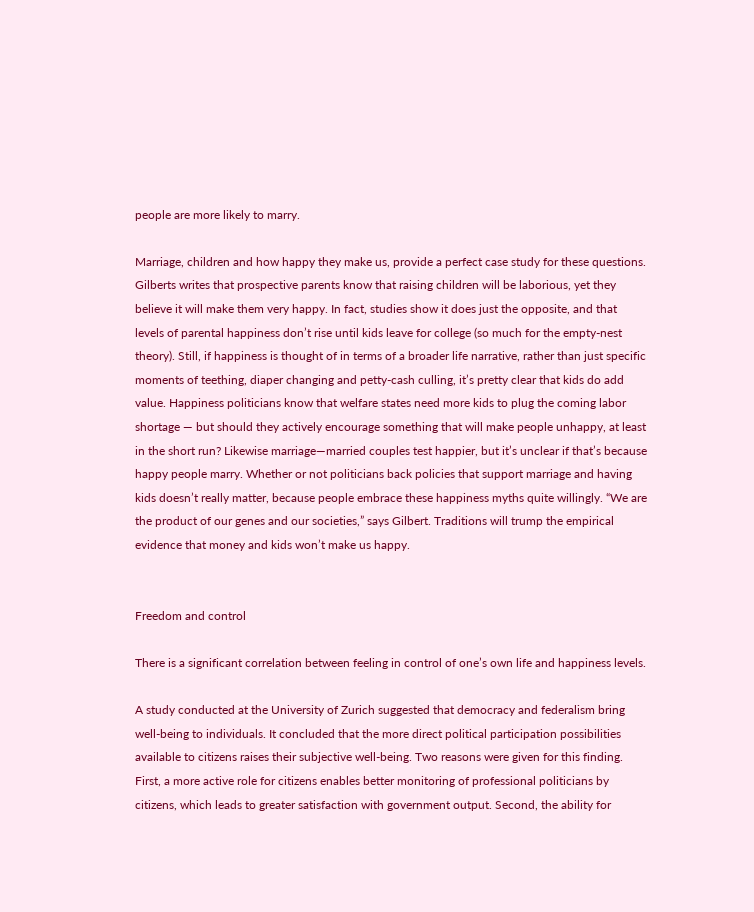people are more likely to marry.

Marriage, children and how happy they make us, provide a perfect case study for these questions. Gilberts writes that prospective parents know that raising children will be laborious, yet they believe it will make them very happy. In fact, studies show it does just the opposite, and that levels of parental happiness don’t rise until kids leave for college (so much for the empty-nest theory). Still, if happiness is thought of in terms of a broader life narrative, rather than just specific moments of teething, diaper changing and petty-cash culling, it’s pretty clear that kids do add value. Happiness politicians know that welfare states need more kids to plug the coming labor shortage — but should they actively encourage something that will make people unhappy, at least in the short run? Likewise marriage—married couples test happier, but it’s unclear if that’s because happy people marry. Whether or not politicians back policies that support marriage and having kids doesn’t really matter, because people embrace these happiness myths quite willingly. “We are the product of our genes and our societies,” says Gilbert. Traditions will trump the empirical evidence that money and kids won’t make us happy.


Freedom and control

There is a significant correlation between feeling in control of one’s own life and happiness levels.

A study conducted at the University of Zurich suggested that democracy and federalism bring well-being to individuals. It concluded that the more direct political participation possibilities available to citizens raises their subjective well-being. Two reasons were given for this finding. First, a more active role for citizens enables better monitoring of professional politicians by citizens, which leads to greater satisfaction with government output. Second, the ability for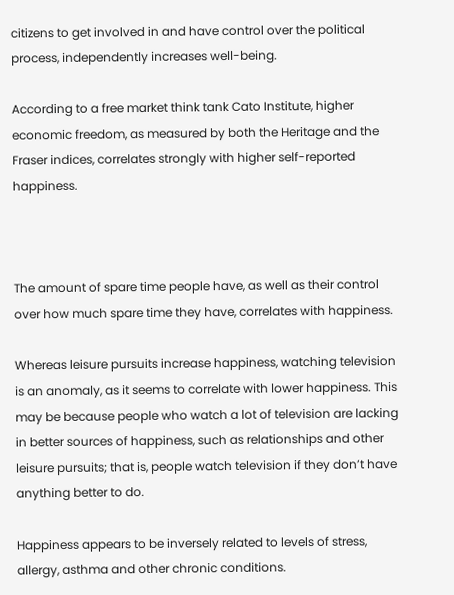citizens to get involved in and have control over the political process, independently increases well-being.

According to a free market think tank Cato Institute, higher economic freedom, as measured by both the Heritage and the Fraser indices, correlates strongly with higher self-reported happiness.



The amount of spare time people have, as well as their control over how much spare time they have, correlates with happiness.

Whereas leisure pursuits increase happiness, watching television is an anomaly, as it seems to correlate with lower happiness. This may be because people who watch a lot of television are lacking in better sources of happiness, such as relationships and other leisure pursuits; that is, people watch television if they don’t have anything better to do.

Happiness appears to be inversely related to levels of stress, allergy, asthma and other chronic conditions.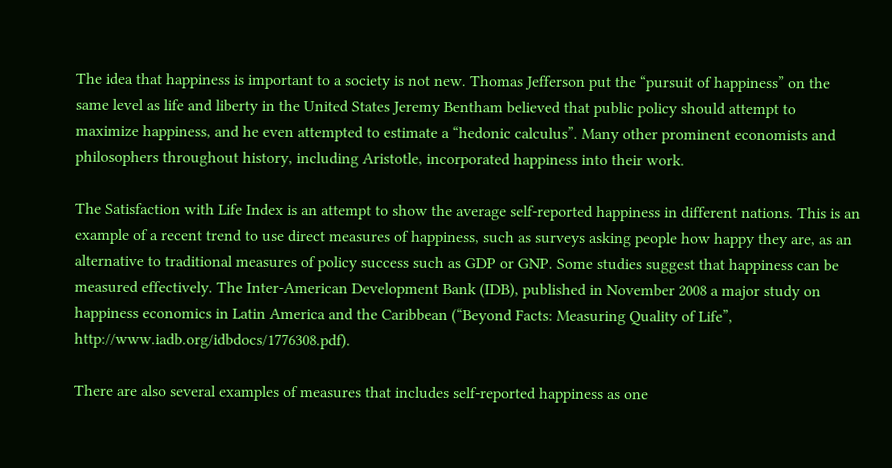The idea that happiness is important to a society is not new. Thomas Jefferson put the “pursuit of happiness” on the same level as life and liberty in the United States Jeremy Bentham believed that public policy should attempt to maximize happiness, and he even attempted to estimate a “hedonic calculus”. Many other prominent economists and philosophers throughout history, including Aristotle, incorporated happiness into their work.

The Satisfaction with Life Index is an attempt to show the average self-reported happiness in different nations. This is an example of a recent trend to use direct measures of happiness, such as surveys asking people how happy they are, as an alternative to traditional measures of policy success such as GDP or GNP. Some studies suggest that happiness can be measured effectively. The Inter-American Development Bank (IDB), published in November 2008 a major study on happiness economics in Latin America and the Caribbean (“Beyond Facts: Measuring Quality of Life”, http://www.iadb.org/idbdocs/1776308.pdf).

There are also several examples of measures that includes self-reported happiness as one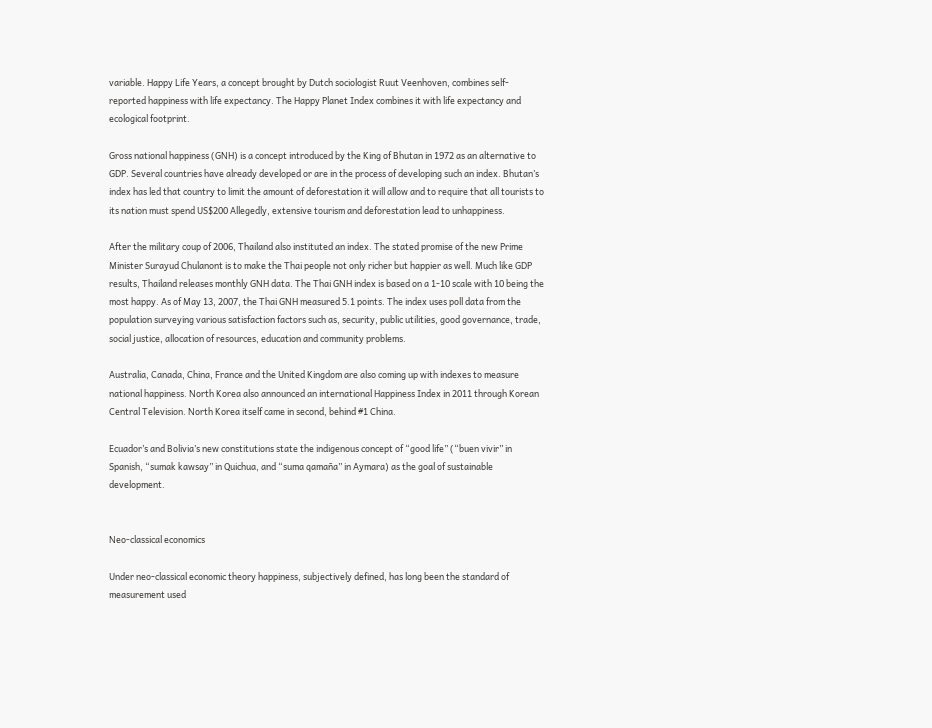variable. Happy Life Years, a concept brought by Dutch sociologist Ruut Veenhoven, combines self-reported happiness with life expectancy. The Happy Planet Index combines it with life expectancy and ecological footprint.

Gross national happiness (GNH) is a concept introduced by the King of Bhutan in 1972 as an alternative to GDP. Several countries have already developed or are in the process of developing such an index. Bhutan’s index has led that country to limit the amount of deforestation it will allow and to require that all tourists to its nation must spend US$200 Allegedly, extensive tourism and deforestation lead to unhappiness.

After the military coup of 2006, Thailand also instituted an index. The stated promise of the new Prime Minister Surayud Chulanont is to make the Thai people not only richer but happier as well. Much like GDP results, Thailand releases monthly GNH data. The Thai GNH index is based on a 1-10 scale with 10 being the most happy. As of May 13, 2007, the Thai GNH measured 5.1 points. The index uses poll data from the population surveying various satisfaction factors such as, security, public utilities, good governance, trade, social justice, allocation of resources, education and community problems.

Australia, Canada, China, France and the United Kingdom are also coming up with indexes to measure national happiness. North Korea also announced an international Happiness Index in 2011 through Korean Central Television. North Korea itself came in second, behind #1 China.

Ecuador’s and Bolivia’s new constitutions state the indigenous concept of “good life” (“buen vivir” in Spanish, “sumak kawsay” in Quichua, and “suma qamaña” in Aymara) as the goal of sustainable development.


Neo-classical economics

Under neo-classical economic theory happiness, subjectively defined, has long been the standard of measurement used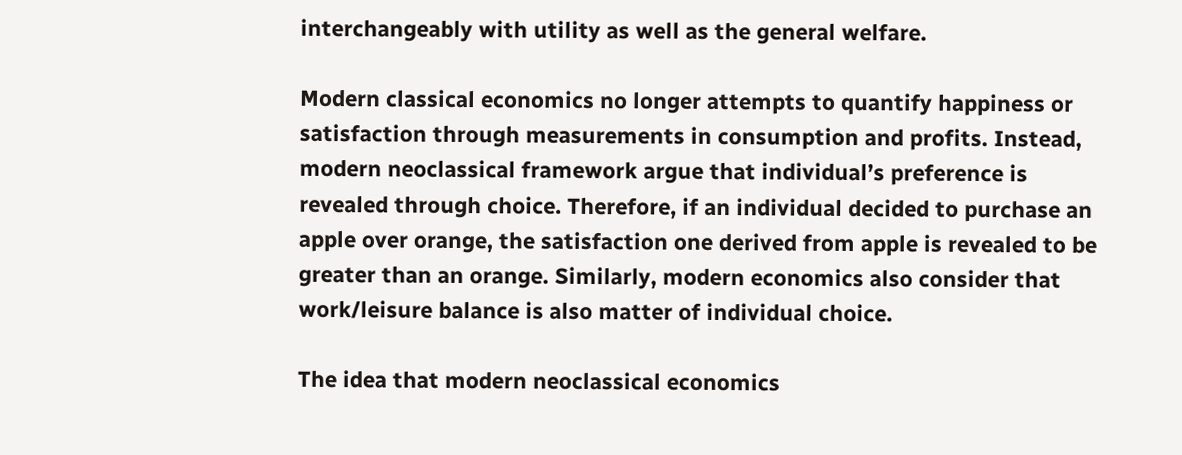interchangeably with utility as well as the general welfare.

Modern classical economics no longer attempts to quantify happiness or satisfaction through measurements in consumption and profits. Instead, modern neoclassical framework argue that individual’s preference is revealed through choice. Therefore, if an individual decided to purchase an apple over orange, the satisfaction one derived from apple is revealed to be greater than an orange. Similarly, modern economics also consider that work/leisure balance is also matter of individual choice.

The idea that modern neoclassical economics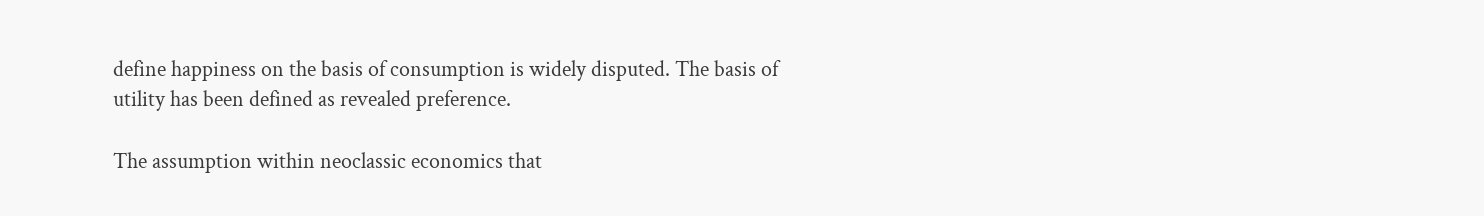define happiness on the basis of consumption is widely disputed. The basis of utility has been defined as revealed preference.

The assumption within neoclassic economics that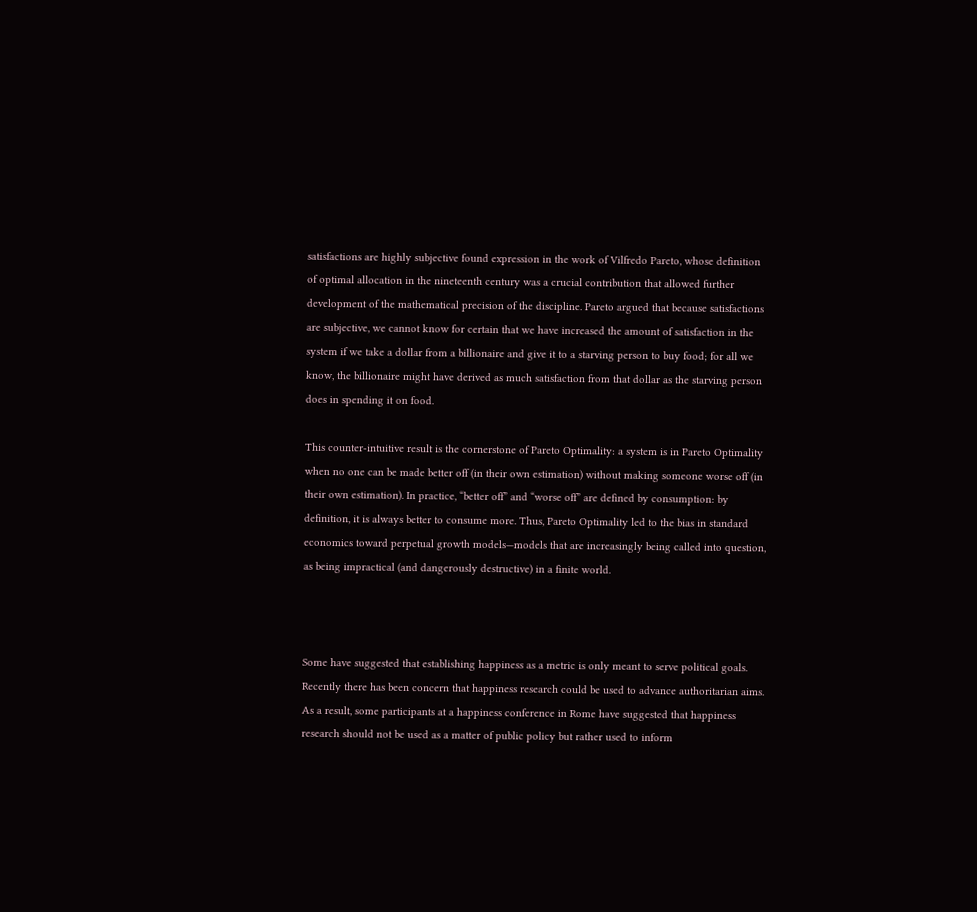satisfactions are highly subjective found expression in the work of Vilfredo Pareto, whose definition of optimal allocation in the nineteenth century was a crucial contribution that allowed further development of the mathematical precision of the discipline. Pareto argued that because satisfactions are subjective, we cannot know for certain that we have increased the amount of satisfaction in the system if we take a dollar from a billionaire and give it to a starving person to buy food; for all we know, the billionaire might have derived as much satisfaction from that dollar as the starving person does in spending it on food.

This counter-intuitive result is the cornerstone of Pareto Optimality: a system is in Pareto Optimality when no one can be made better off (in their own estimation) without making someone worse off (in their own estimation). In practice, “better off” and “worse off” are defined by consumption: by definition, it is always better to consume more. Thus, Pareto Optimality led to the bias in standard economics toward perpetual growth models—models that are increasingly being called into question, as being impractical (and dangerously destructive) in a finite world.



Some have suggested that establishing happiness as a metric is only meant to serve political goals. Recently there has been concern that happiness research could be used to advance authoritarian aims. As a result, some participants at a happiness conference in Rome have suggested that happiness research should not be used as a matter of public policy but rather used to inform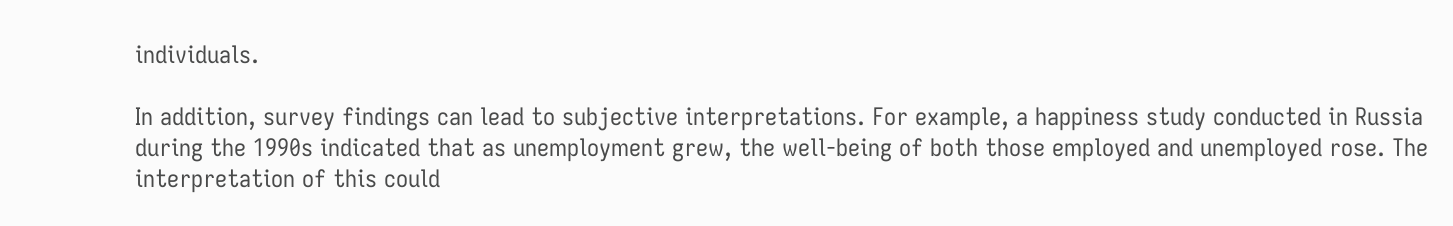individuals.

In addition, survey findings can lead to subjective interpretations. For example, a happiness study conducted in Russia during the 1990s indicated that as unemployment grew, the well-being of both those employed and unemployed rose. The interpretation of this could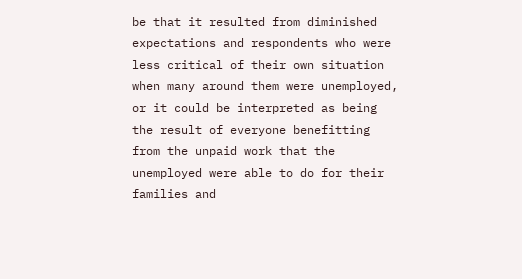be that it resulted from diminished expectations and respondents who were less critical of their own situation when many around them were unemployed, or it could be interpreted as being the result of everyone benefitting from the unpaid work that the unemployed were able to do for their families and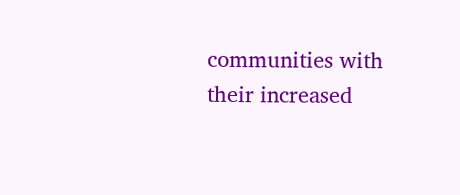communities with their increased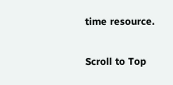time resource.

Scroll to Top